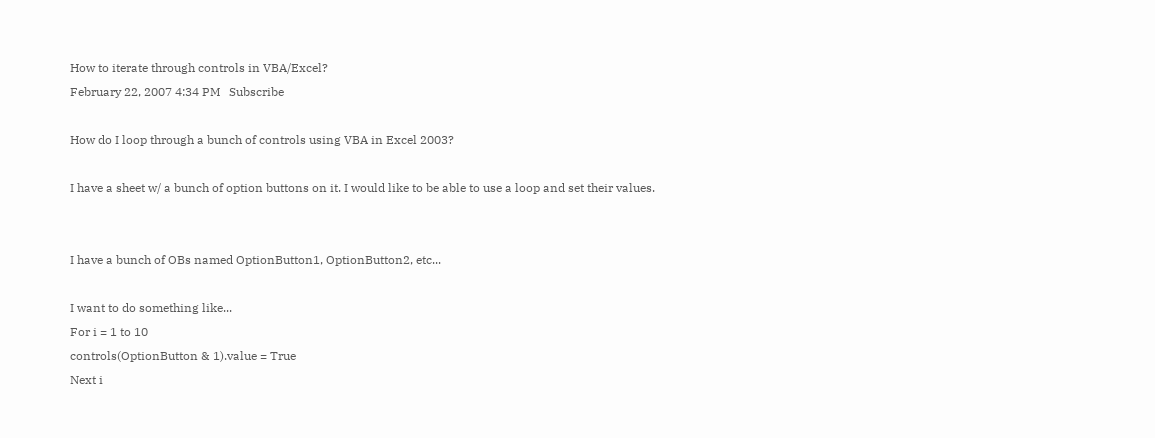How to iterate through controls in VBA/Excel?
February 22, 2007 4:34 PM   Subscribe

How do I loop through a bunch of controls using VBA in Excel 2003?

I have a sheet w/ a bunch of option buttons on it. I would like to be able to use a loop and set their values.


I have a bunch of OBs named OptionButton1, OptionButton2, etc...

I want to do something like...
For i = 1 to 10
controls(OptionButton & 1).value = True
Next i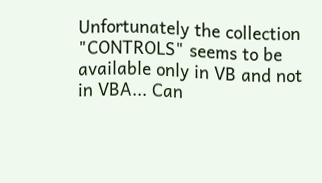Unfortunately the collection "CONTROLS" seems to be available only in VB and not in VBA... Can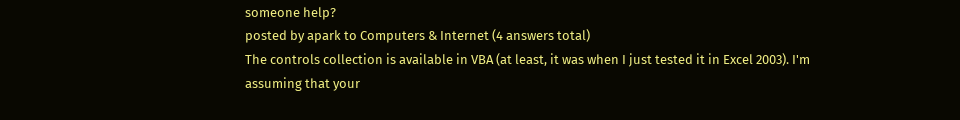someone help?
posted by apark to Computers & Internet (4 answers total)
The controls collection is available in VBA (at least, it was when I just tested it in Excel 2003). I'm assuming that your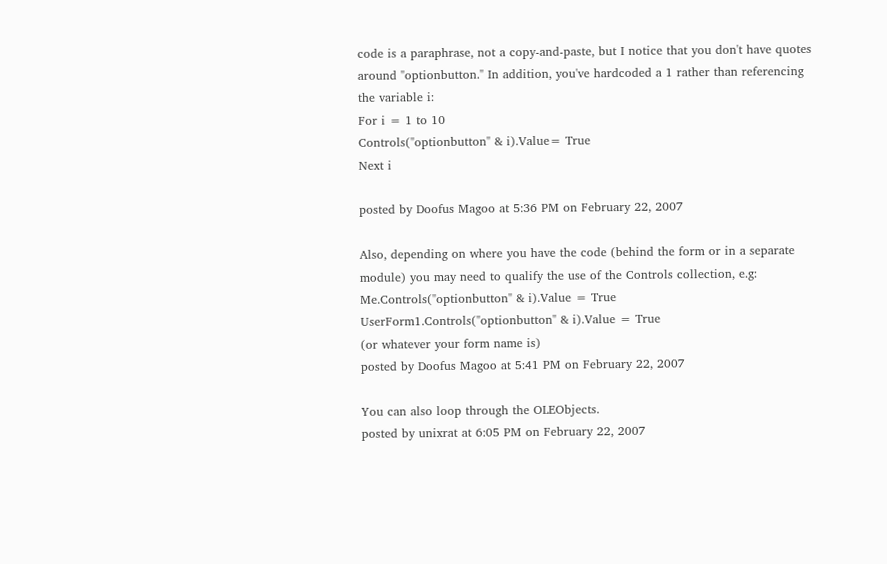code is a paraphrase, not a copy-and-paste, but I notice that you don't have quotes around "optionbutton." In addition, you've hardcoded a 1 rather than referencing the variable i:
For i = 1 to 10
Controls("optionbutton" & i).Value= True
Next i

posted by Doofus Magoo at 5:36 PM on February 22, 2007

Also, depending on where you have the code (behind the form or in a separate module) you may need to qualify the use of the Controls collection, e.g:
Me.Controls("optionbutton" & i).Value = True
UserForm1.Controls("optionbutton" & i).Value = True
(or whatever your form name is)
posted by Doofus Magoo at 5:41 PM on February 22, 2007

You can also loop through the OLEObjects.
posted by unixrat at 6:05 PM on February 22, 2007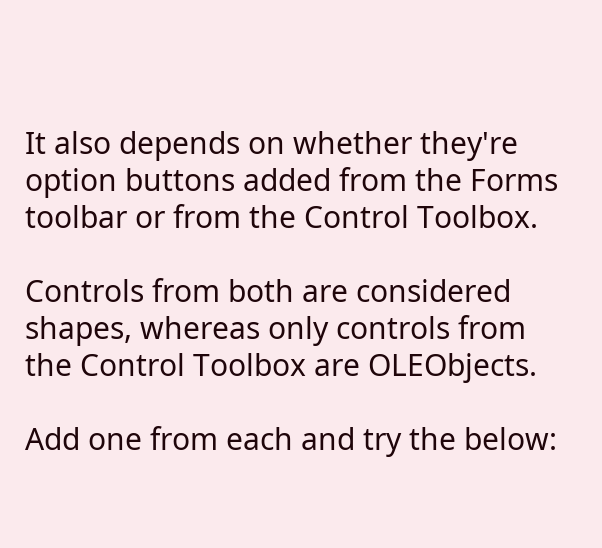It also depends on whether they're option buttons added from the Forms toolbar or from the Control Toolbox.

Controls from both are considered shapes, whereas only controls from the Control Toolbox are OLEObjects.

Add one from each and try the below: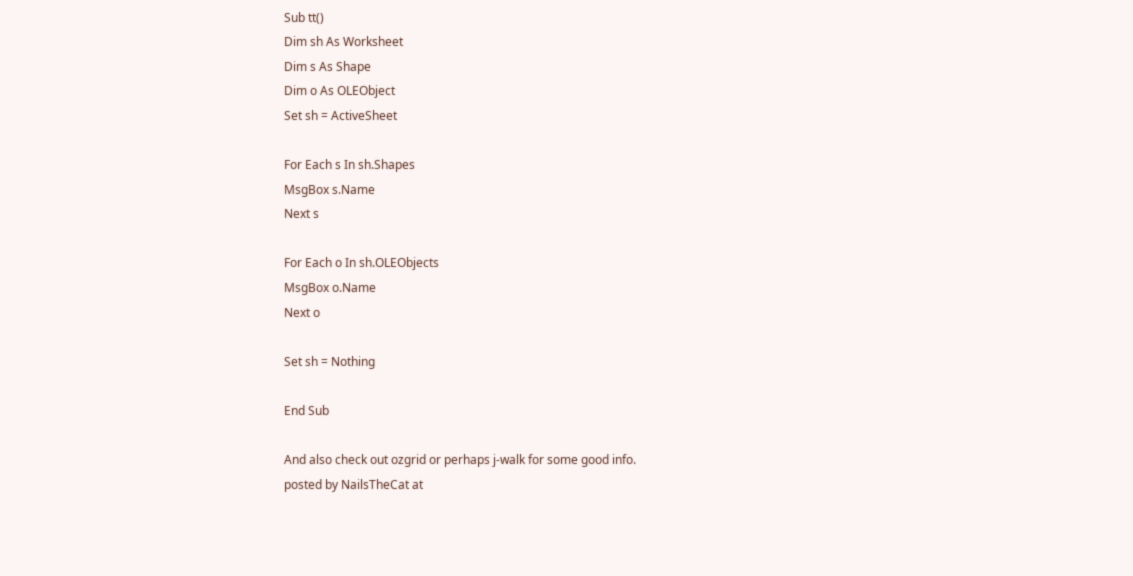Sub tt()
Dim sh As Worksheet
Dim s As Shape
Dim o As OLEObject
Set sh = ActiveSheet

For Each s In sh.Shapes
MsgBox s.Name
Next s

For Each o In sh.OLEObjects
MsgBox o.Name
Next o

Set sh = Nothing

End Sub

And also check out ozgrid or perhaps j-walk for some good info.
posted by NailsTheCat at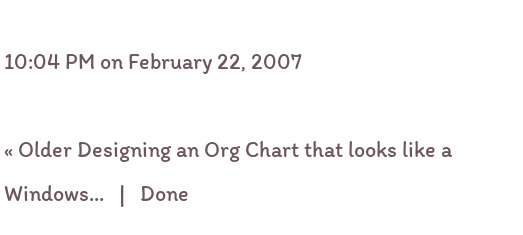10:04 PM on February 22, 2007

« Older Designing an Org Chart that looks like a Windows...   |   Done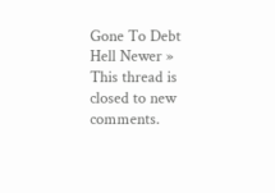Gone To Debt Hell Newer »
This thread is closed to new comments.